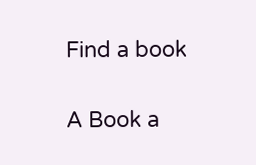Find a book

A Book a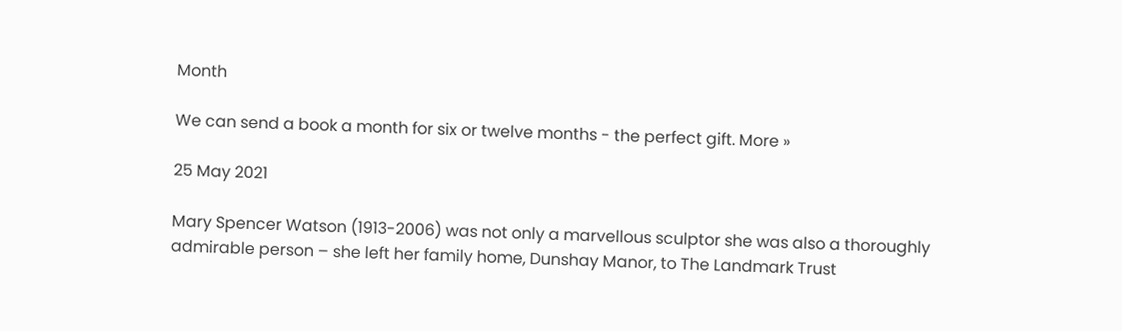Month

We can send a book a month for six or twelve months - the perfect gift. More »

25 May 2021

Mary Spencer Watson (1913-2006) was not only a marvellous sculptor she was also a thoroughly admirable person – she left her family home, Dunshay Manor, to The Landmark Trust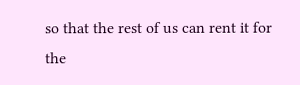so that the rest of us can rent it for the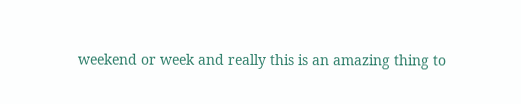weekend or week and really this is an amazing thing to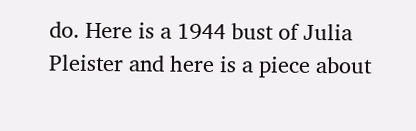do. Here is a 1944 bust of Julia Pleister and here is a piece about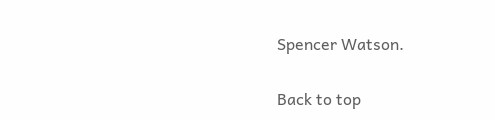Spencer Watson.

Back to top